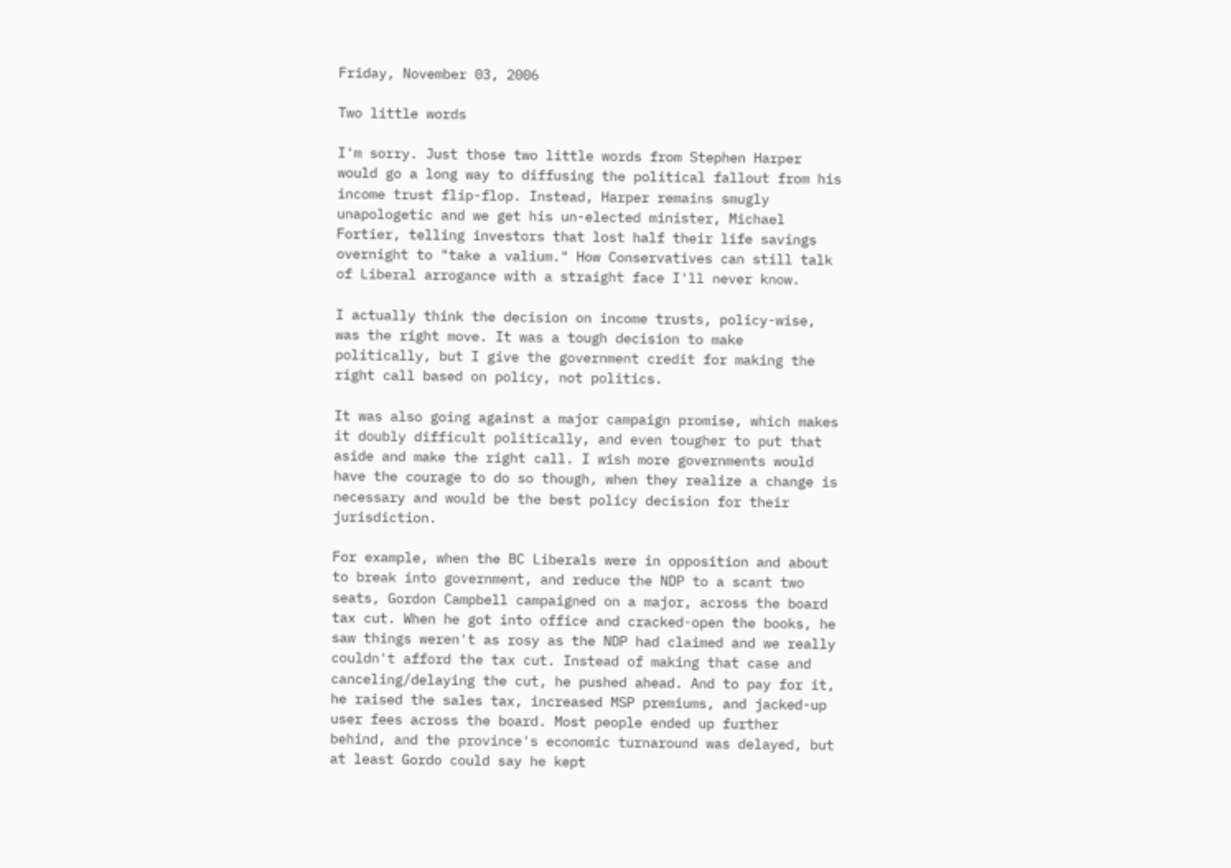Friday, November 03, 2006

Two little words

I'm sorry. Just those two little words from Stephen Harper would go a long way to diffusing the political fallout from his income trust flip-flop. Instead, Harper remains smugly unapologetic and we get his un-elected minister, Michael Fortier, telling investors that lost half their life savings overnight to "take a valium." How Conservatives can still talk of Liberal arrogance with a straight face I'll never know.

I actually think the decision on income trusts, policy-wise, was the right move. It was a tough decision to make politically, but I give the government credit for making the right call based on policy, not politics.

It was also going against a major campaign promise, which makes it doubly difficult politically, and even tougher to put that aside and make the right call. I wish more governments would have the courage to do so though, when they realize a change is necessary and would be the best policy decision for their jurisdiction.

For example, when the BC Liberals were in opposition and about to break into government, and reduce the NDP to a scant two seats, Gordon Campbell campaigned on a major, across the board tax cut. When he got into office and cracked-open the books, he saw things weren't as rosy as the NDP had claimed and we really couldn't afford the tax cut. Instead of making that case and canceling/delaying the cut, he pushed ahead. And to pay for it, he raised the sales tax, increased MSP premiums, and jacked-up user fees across the board. Most people ended up further behind, and the province's economic turnaround was delayed, but at least Gordo could say he kept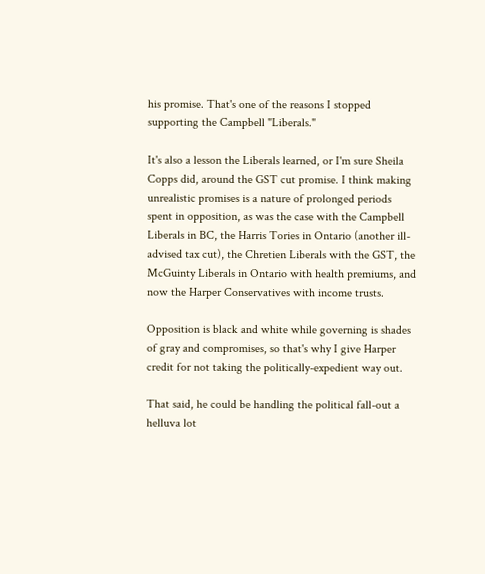his promise. That's one of the reasons I stopped supporting the Campbell "Liberals."

It's also a lesson the Liberals learned, or I'm sure Sheila Copps did, around the GST cut promise. I think making unrealistic promises is a nature of prolonged periods spent in opposition, as was the case with the Campbell Liberals in BC, the Harris Tories in Ontario (another ill-advised tax cut), the Chretien Liberals with the GST, the McGuinty Liberals in Ontario with health premiums, and now the Harper Conservatives with income trusts.

Opposition is black and white while governing is shades of gray and compromises, so that's why I give Harper credit for not taking the politically-expedient way out.

That said, he could be handling the political fall-out a helluva lot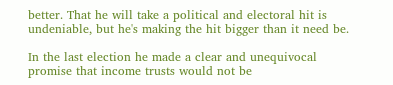better. That he will take a political and electoral hit is undeniable, but he's making the hit bigger than it need be.

In the last election he made a clear and unequivocal promise that income trusts would not be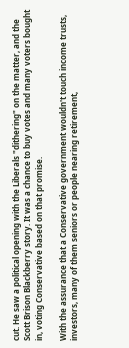cut. He saw a political opening with the Liberals "dithering" on the matter, and the Scott Brison Blackberry story. It was a chance to buy votes and many voters bought in, voting Conservative based on that promise.

With the assurance that a Conservative government wouldn't touch income trusts, investors, many of them seniors or people nearing retirement,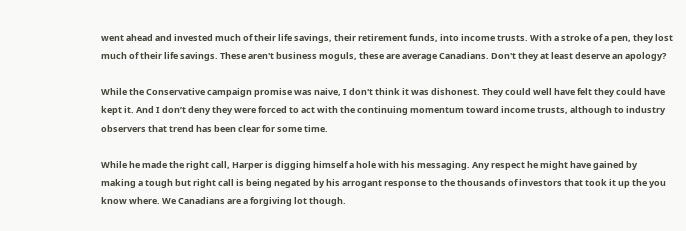went ahead and invested much of their life savings, their retirement funds, into income trusts. With a stroke of a pen, they lost much of their life savings. These aren't business moguls, these are average Canadians. Don't they at least deserve an apology?

While the Conservative campaign promise was naive, I don't think it was dishonest. They could well have felt they could have kept it. And I don’t deny they were forced to act with the continuing momentum toward income trusts, although to industry observers that trend has been clear for some time.

While he made the right call, Harper is digging himself a hole with his messaging. Any respect he might have gained by making a tough but right call is being negated by his arrogant response to the thousands of investors that took it up the you know where. We Canadians are a forgiving lot though.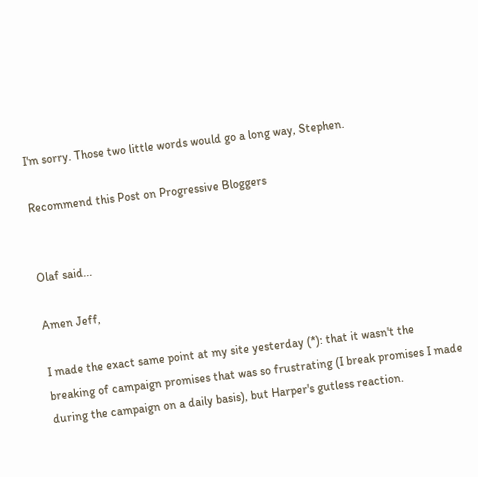I'm sorry. Those two little words would go a long way, Stephen.

Recommend this Post on Progressive Bloggers


Olaf said...

Amen Jeff,

I made the exact same point at my site yesterday (*): that it wasn't the breaking of campaign promises that was so frustrating (I break promises I made during the campaign on a daily basis), but Harper's gutless reaction.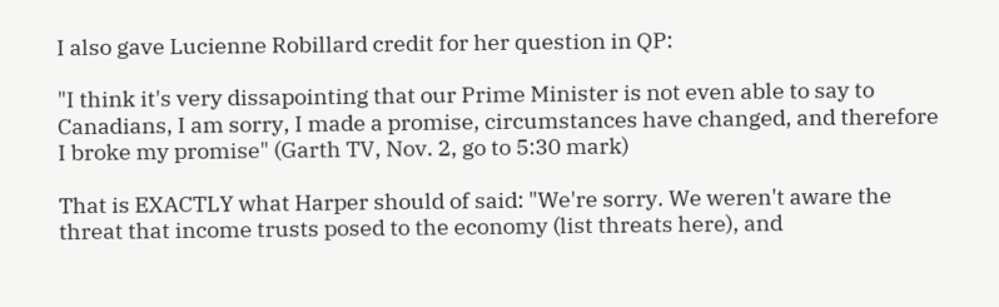I also gave Lucienne Robillard credit for her question in QP:

"I think it's very dissapointing that our Prime Minister is not even able to say to Canadians, I am sorry, I made a promise, circumstances have changed, and therefore I broke my promise" (Garth TV, Nov. 2, go to 5:30 mark)

That is EXACTLY what Harper should of said: "We're sorry. We weren't aware the threat that income trusts posed to the economy (list threats here), and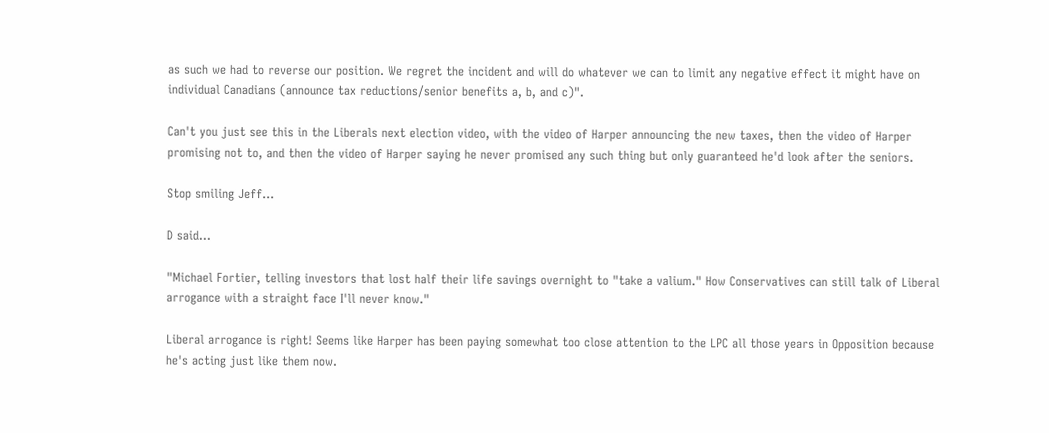as such we had to reverse our position. We regret the incident and will do whatever we can to limit any negative effect it might have on individual Canadians (announce tax reductions/senior benefits a, b, and c)".

Can't you just see this in the Liberals next election video, with the video of Harper announcing the new taxes, then the video of Harper promising not to, and then the video of Harper saying he never promised any such thing but only guaranteed he'd look after the seniors.

Stop smiling Jeff...

D said...

"Michael Fortier, telling investors that lost half their life savings overnight to "take a valium." How Conservatives can still talk of Liberal arrogance with a straight face I'll never know."

Liberal arrogance is right! Seems like Harper has been paying somewhat too close attention to the LPC all those years in Opposition because he's acting just like them now.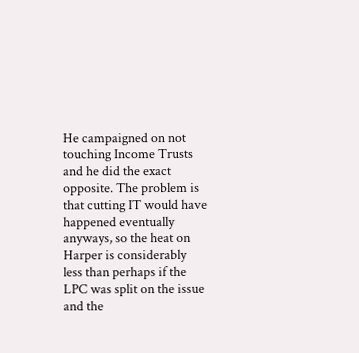He campaigned on not touching Income Trusts and he did the exact opposite. The problem is that cutting IT would have happened eventually anyways, so the heat on Harper is considerably less than perhaps if the LPC was split on the issue and the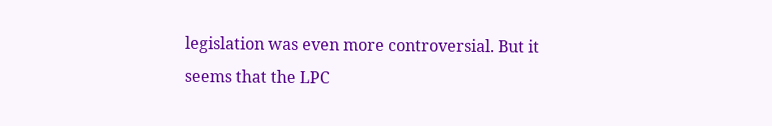legislation was even more controversial. But it seems that the LPC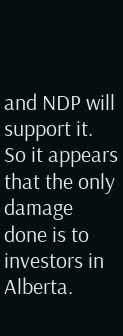and NDP will support it. So it appears that the only damage done is to investors in Alberta.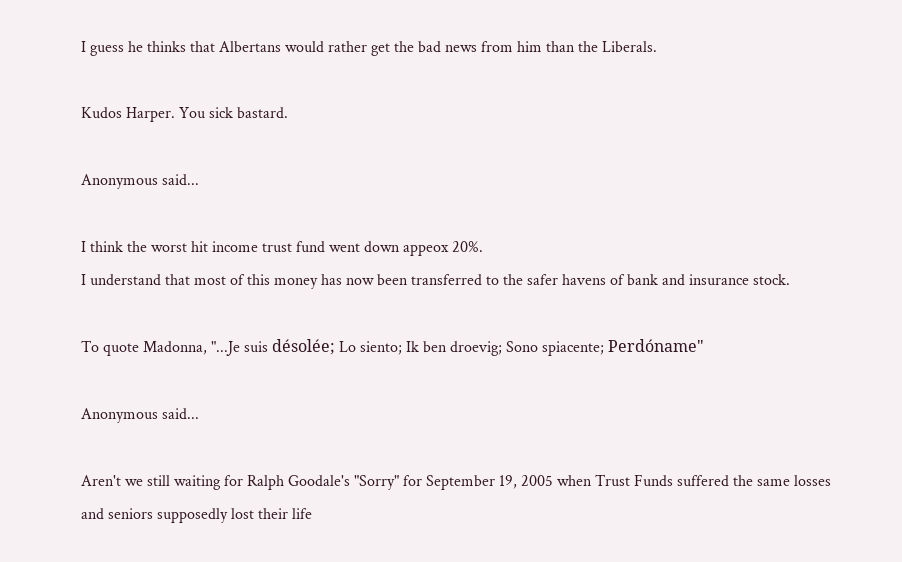I guess he thinks that Albertans would rather get the bad news from him than the Liberals.

Kudos Harper. You sick bastard.

Anonymous said...

I think the worst hit income trust fund went down appeox 20%.
I understand that most of this money has now been transferred to the safer havens of bank and insurance stock.

To quote Madonna, "...Je suis désolée; Lo siento; Ik ben droevig; Sono spiacente; Perdóname"

Anonymous said...

Aren't we still waiting for Ralph Goodale's "Sorry" for September 19, 2005 when Trust Funds suffered the same losses and seniors supposedly lost their life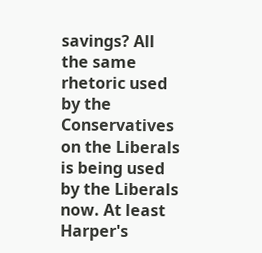savings? All the same rhetoric used by the Conservatives on the Liberals is being used by the Liberals now. At least Harper's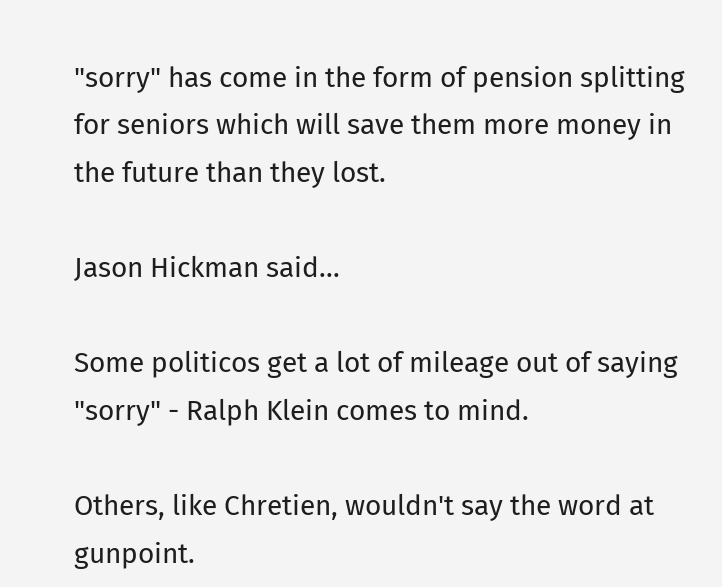"sorry" has come in the form of pension splitting for seniors which will save them more money in the future than they lost.

Jason Hickman said...

Some politicos get a lot of mileage out of saying "sorry" - Ralph Klein comes to mind.

Others, like Chretien, wouldn't say the word at gunpoint.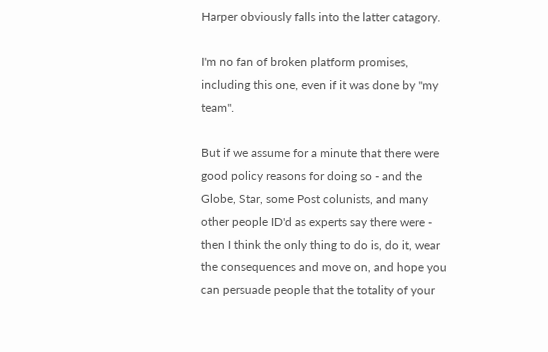Harper obviously falls into the latter catagory.

I'm no fan of broken platform promises, including this one, even if it was done by "my team".

But if we assume for a minute that there were good policy reasons for doing so - and the Globe, Star, some Post colunists, and many other people ID'd as experts say there were - then I think the only thing to do is, do it, wear the consequences and move on, and hope you can persuade people that the totality of your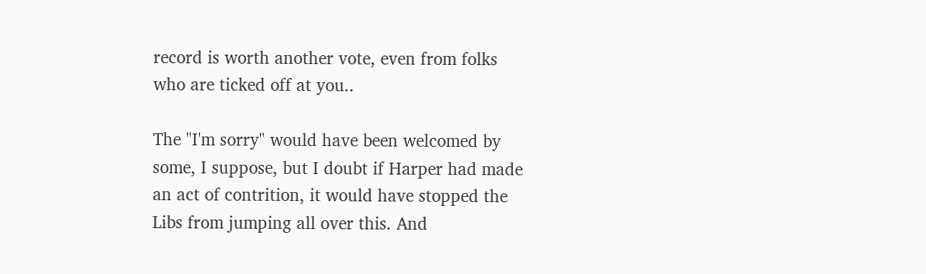record is worth another vote, even from folks who are ticked off at you..

The "I'm sorry" would have been welcomed by some, I suppose, but I doubt if Harper had made an act of contrition, it would have stopped the Libs from jumping all over this. And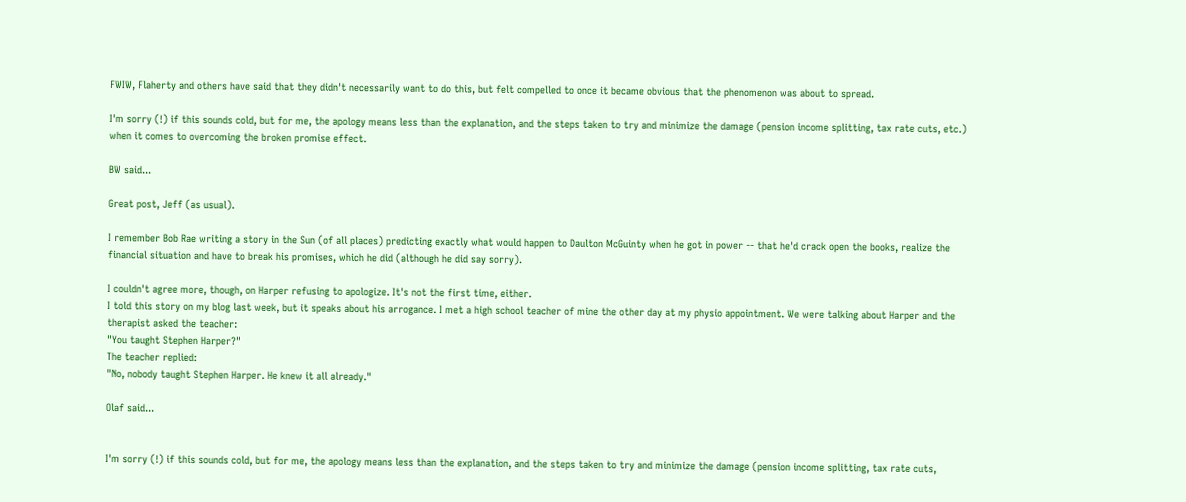FWIW, Flaherty and others have said that they didn't necessarily want to do this, but felt compelled to once it became obvious that the phenomenon was about to spread.

I'm sorry (!) if this sounds cold, but for me, the apology means less than the explanation, and the steps taken to try and minimize the damage (pension income splitting, tax rate cuts, etc.) when it comes to overcoming the broken promise effect.

BW said...

Great post, Jeff (as usual).

I remember Bob Rae writing a story in the Sun (of all places) predicting exactly what would happen to Daulton McGuinty when he got in power -- that he'd crack open the books, realize the financial situation and have to break his promises, which he did (although he did say sorry).

I couldn't agree more, though, on Harper refusing to apologize. It's not the first time, either.
I told this story on my blog last week, but it speaks about his arrogance. I met a high school teacher of mine the other day at my physio appointment. We were talking about Harper and the therapist asked the teacher:
"You taught Stephen Harper?"
The teacher replied:
"No, nobody taught Stephen Harper. He knew it all already."

Olaf said...


I'm sorry (!) if this sounds cold, but for me, the apology means less than the explanation, and the steps taken to try and minimize the damage (pension income splitting, tax rate cuts,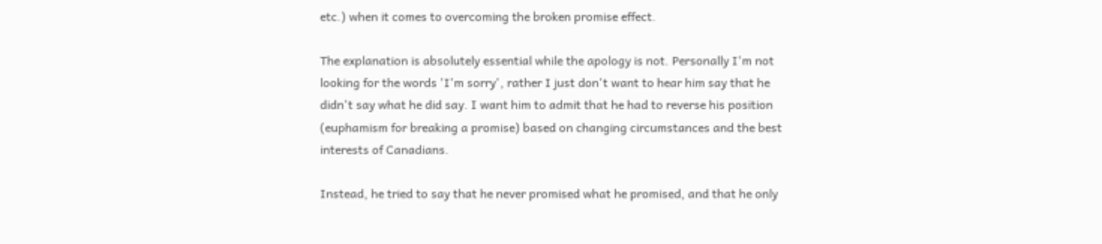etc.) when it comes to overcoming the broken promise effect.

The explanation is absolutely essential while the apology is not. Personally I'm not looking for the words 'I'm sorry', rather I just don't want to hear him say that he didn't say what he did say. I want him to admit that he had to reverse his position (euphamism for breaking a promise) based on changing circumstances and the best interests of Canadians.

Instead, he tried to say that he never promised what he promised, and that he only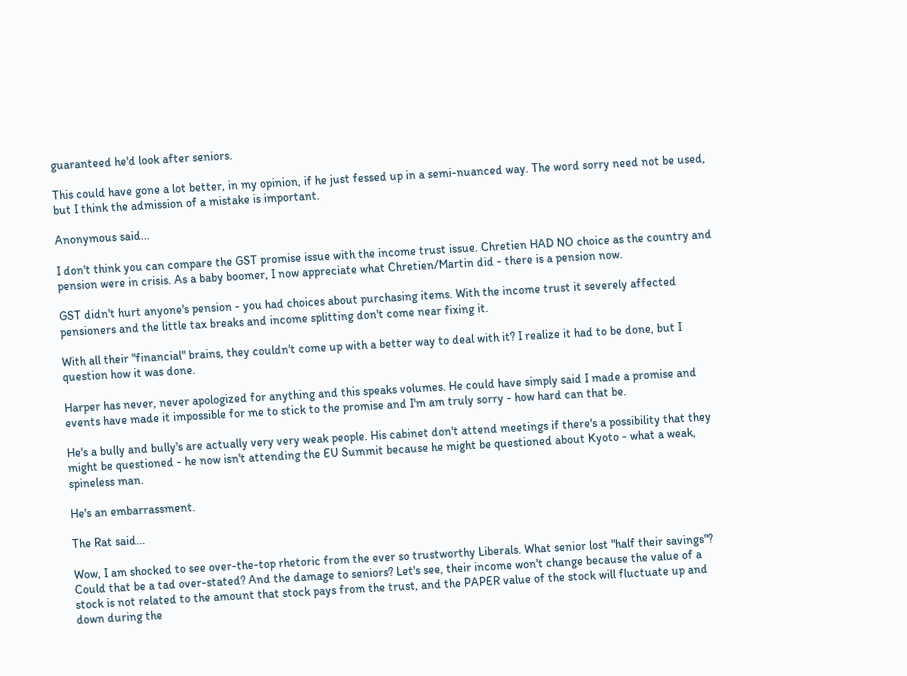guaranteed he'd look after seniors.

This could have gone a lot better, in my opinion, if he just fessed up in a semi-nuanced way. The word sorry need not be used, but I think the admission of a mistake is important.

Anonymous said...

I don't think you can compare the GST promise issue with the income trust issue. Chretien HAD NO choice as the country and pension were in crisis. As a baby boomer, I now appreciate what Chretien/Martin did - there is a pension now.

GST didn't hurt anyone's pension - you had choices about purchasing items. With the income trust it severely affected pensioners and the little tax breaks and income splitting don't come near fixing it.

With all their "financial" brains, they couldn't come up with a better way to deal with it? I realize it had to be done, but I question how it was done.

Harper has never, never apologized for anything and this speaks volumes. He could have simply said I made a promise and events have made it impossible for me to stick to the promise and I'm am truly sorry - how hard can that be.

He's a bully and bully's are actually very very weak people. His cabinet don't attend meetings if there's a possibility that they might be questioned - he now isn't attending the EU Summit because he might be questioned about Kyoto - what a weak, spineless man.

He's an embarrassment.

The Rat said...

Wow, I am shocked to see over-the-top rhetoric from the ever so trustworthy Liberals. What senior lost "half their savings"? Could that be a tad over-stated? And the damage to seniors? Let's see, their income won't change because the value of a stock is not related to the amount that stock pays from the trust, and the PAPER value of the stock will fluctuate up and down during the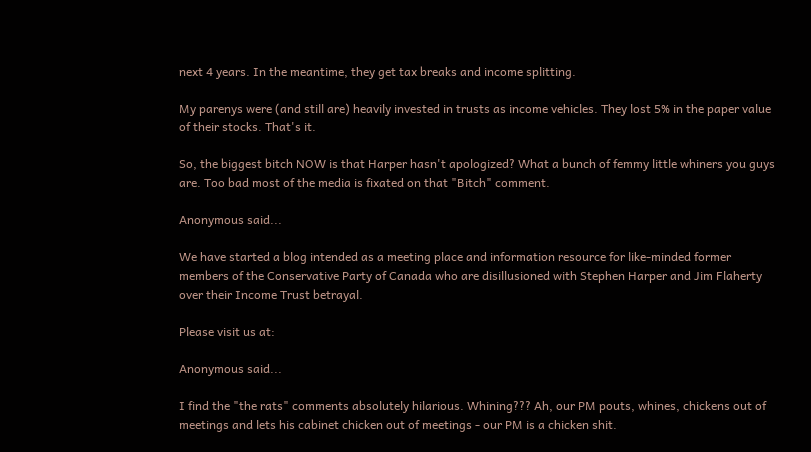next 4 years. In the meantime, they get tax breaks and income splitting.

My parenys were (and still are) heavily invested in trusts as income vehicles. They lost 5% in the paper value of their stocks. That's it.

So, the biggest bitch NOW is that Harper hasn't apologized? What a bunch of femmy little whiners you guys are. Too bad most of the media is fixated on that "Bitch" comment.

Anonymous said...

We have started a blog intended as a meeting place and information resource for like-minded former members of the Conservative Party of Canada who are disillusioned with Stephen Harper and Jim Flaherty over their Income Trust betrayal.

Please visit us at:

Anonymous said...

I find the "the rats" comments absolutely hilarious. Whining??? Ah, our PM pouts, whines, chickens out of meetings and lets his cabinet chicken out of meetings - our PM is a chicken shit.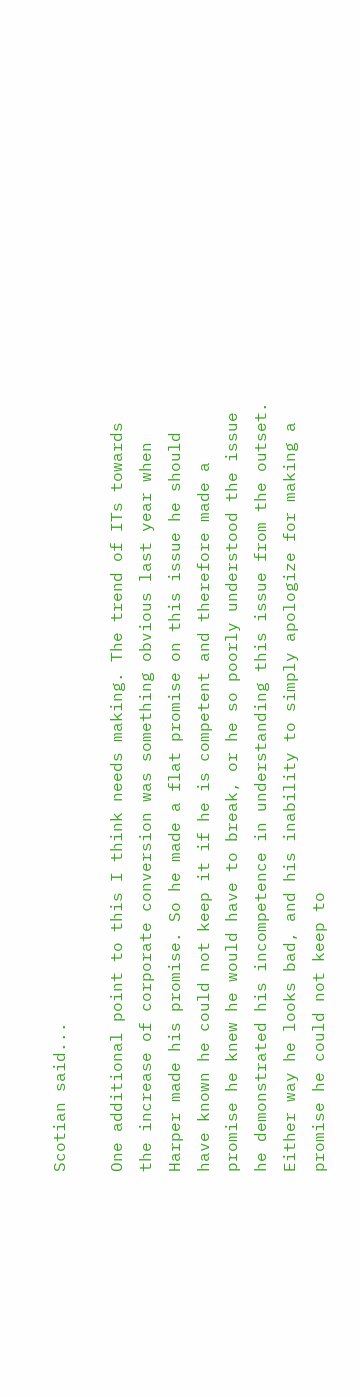Scotian said...

One additional point to this I think needs making. The trend of ITs towards the increase of corporate conversion was something obvious last year when Harper made his promise. So he made a flat promise on this issue he should have known he could not keep it if he is competent and therefore made a promise he knew he would have to break, or he so poorly understood the issue he demonstrated his incompetence in understanding this issue from the outset. Either way he looks bad, and his inability to simply apologize for making a promise he could not keep to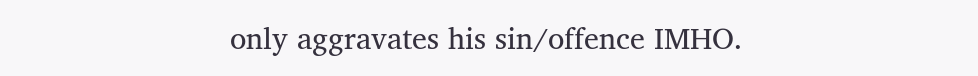only aggravates his sin/offence IMHO.